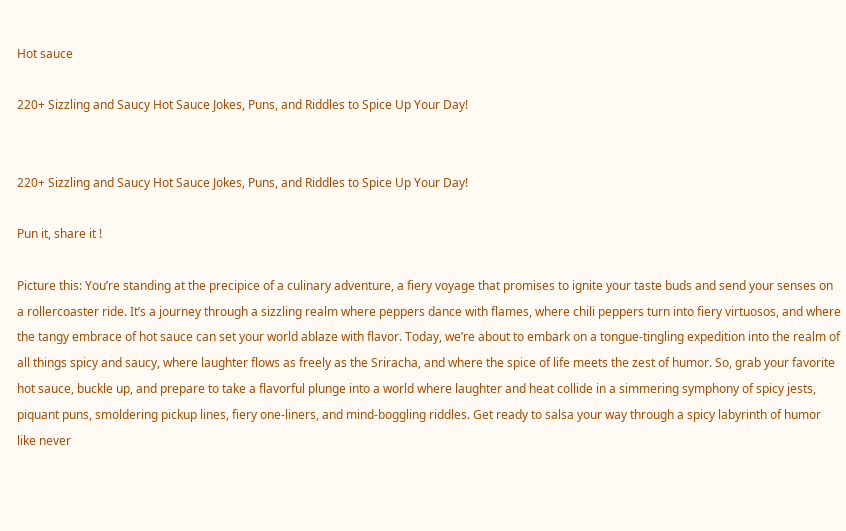Hot sauce

220+ Sizzling and Saucy Hot Sauce Jokes, Puns, and Riddles to Spice Up Your Day!


220+ Sizzling and Saucy Hot Sauce Jokes, Puns, and Riddles to Spice Up Your Day!

Pun it, share it !

Picture this: You’re standing at the precipice of a culinary adventure, a fiery voyage that promises to ignite your taste buds and send your senses on a rollercoaster ride. It’s a journey through a sizzling realm where peppers dance with flames, where chili peppers turn into fiery virtuosos, and where the tangy embrace of hot sauce can set your world ablaze with flavor. Today, we’re about to embark on a tongue-tingling expedition into the realm of all things spicy and saucy, where laughter flows as freely as the Sriracha, and where the spice of life meets the zest of humor. So, grab your favorite hot sauce, buckle up, and prepare to take a flavorful plunge into a world where laughter and heat collide in a simmering symphony of spicy jests, piquant puns, smoldering pickup lines, fiery one-liners, and mind-boggling riddles. Get ready to salsa your way through a spicy labyrinth of humor like never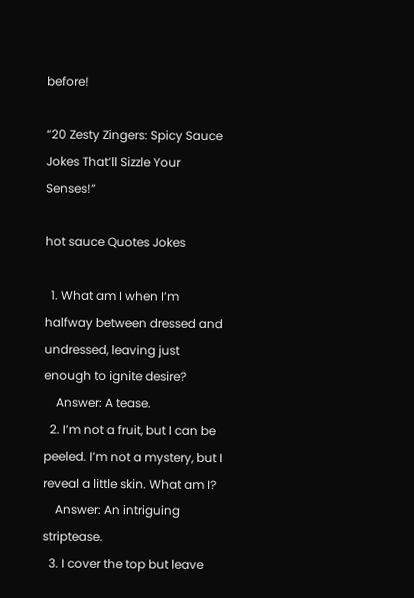before!

“20 Zesty Zingers: Spicy Sauce Jokes That’ll Sizzle Your Senses!”

hot sauce Quotes Jokes

  1. What am I when I’m halfway between dressed and undressed, leaving just enough to ignite desire?
    Answer: A tease.
  2. I’m not a fruit, but I can be peeled. I’m not a mystery, but I reveal a little skin. What am I?
    Answer: An intriguing striptease.
  3. I cover the top but leave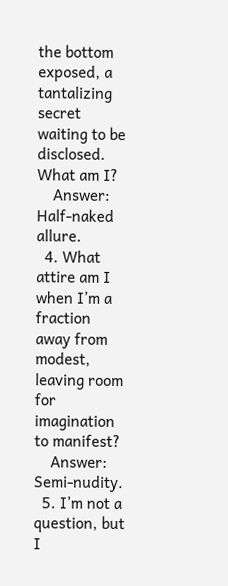the bottom exposed, a tantalizing secret waiting to be disclosed. What am I?
    Answer: Half-naked allure.
  4. What attire am I when I’m a fraction away from modest, leaving room for imagination to manifest?
    Answer: Semi-nudity.
  5. I’m not a question, but I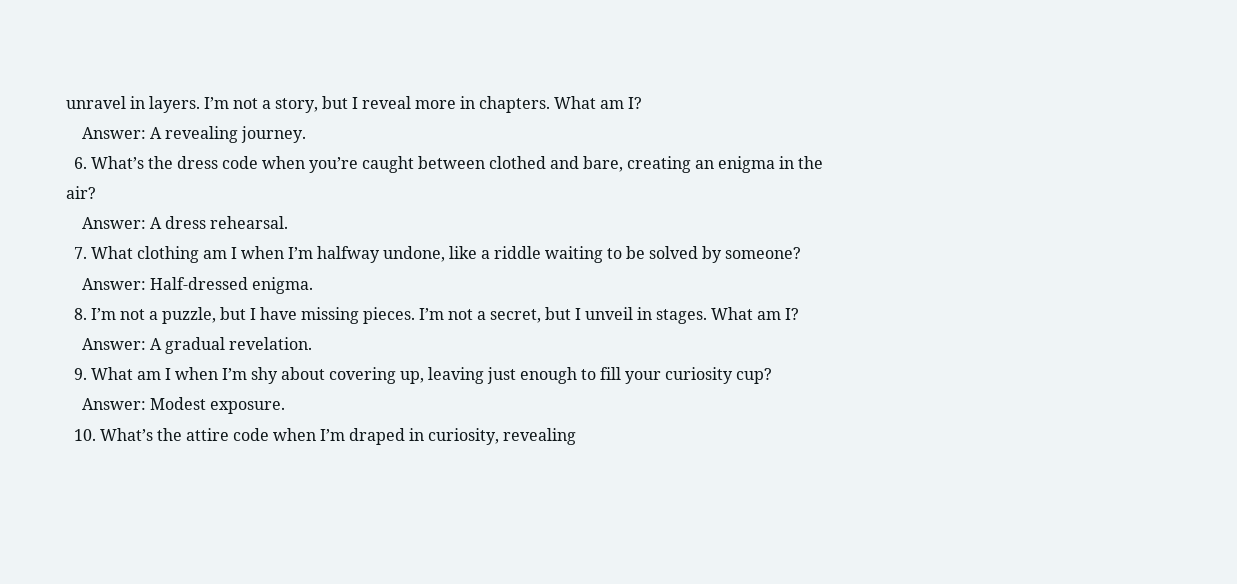unravel in layers. I’m not a story, but I reveal more in chapters. What am I?
    Answer: A revealing journey.
  6. What’s the dress code when you’re caught between clothed and bare, creating an enigma in the air?
    Answer: A dress rehearsal.
  7. What clothing am I when I’m halfway undone, like a riddle waiting to be solved by someone?
    Answer: Half-dressed enigma.
  8. I’m not a puzzle, but I have missing pieces. I’m not a secret, but I unveil in stages. What am I?
    Answer: A gradual revelation.
  9. What am I when I’m shy about covering up, leaving just enough to fill your curiosity cup?
    Answer: Modest exposure.
  10. What’s the attire code when I’m draped in curiosity, revealing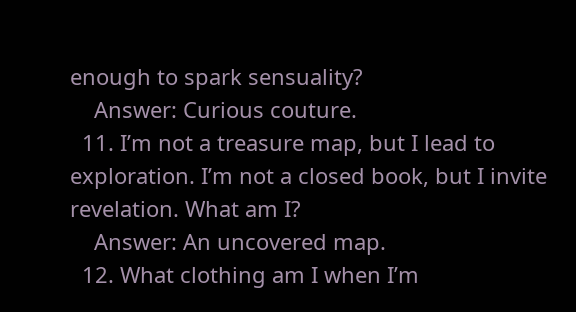enough to spark sensuality?
    Answer: Curious couture.
  11. I’m not a treasure map, but I lead to exploration. I’m not a closed book, but I invite revelation. What am I?
    Answer: An uncovered map.
  12. What clothing am I when I’m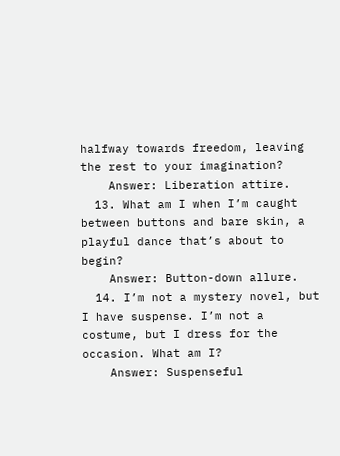halfway towards freedom, leaving the rest to your imagination?
    Answer: Liberation attire.
  13. What am I when I’m caught between buttons and bare skin, a playful dance that’s about to begin?
    Answer: Button-down allure.
  14. I’m not a mystery novel, but I have suspense. I’m not a costume, but I dress for the occasion. What am I?
    Answer: Suspenseful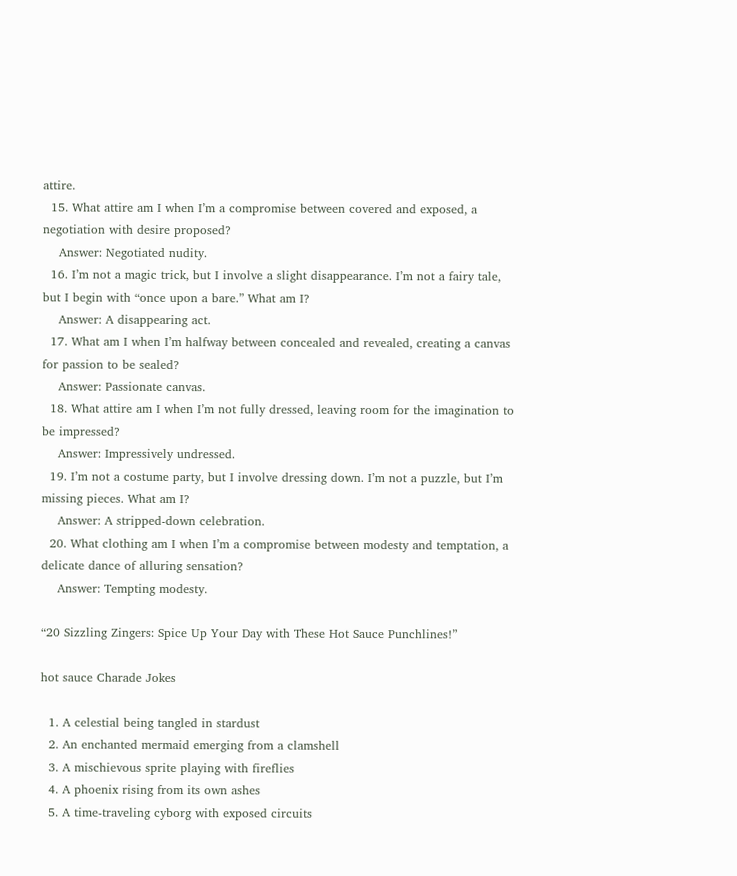attire.
  15. What attire am I when I’m a compromise between covered and exposed, a negotiation with desire proposed?
    Answer: Negotiated nudity.
  16. I’m not a magic trick, but I involve a slight disappearance. I’m not a fairy tale, but I begin with “once upon a bare.” What am I?
    Answer: A disappearing act.
  17. What am I when I’m halfway between concealed and revealed, creating a canvas for passion to be sealed?
    Answer: Passionate canvas.
  18. What attire am I when I’m not fully dressed, leaving room for the imagination to be impressed?
    Answer: Impressively undressed.
  19. I’m not a costume party, but I involve dressing down. I’m not a puzzle, but I’m missing pieces. What am I?
    Answer: A stripped-down celebration.
  20. What clothing am I when I’m a compromise between modesty and temptation, a delicate dance of alluring sensation?
    Answer: Tempting modesty.

“20 Sizzling Zingers: Spice Up Your Day with These Hot Sauce Punchlines!”

hot sauce Charade Jokes

  1. A celestial being tangled in stardust
  2. An enchanted mermaid emerging from a clamshell
  3. A mischievous sprite playing with fireflies
  4. A phoenix rising from its own ashes
  5. A time-traveling cyborg with exposed circuits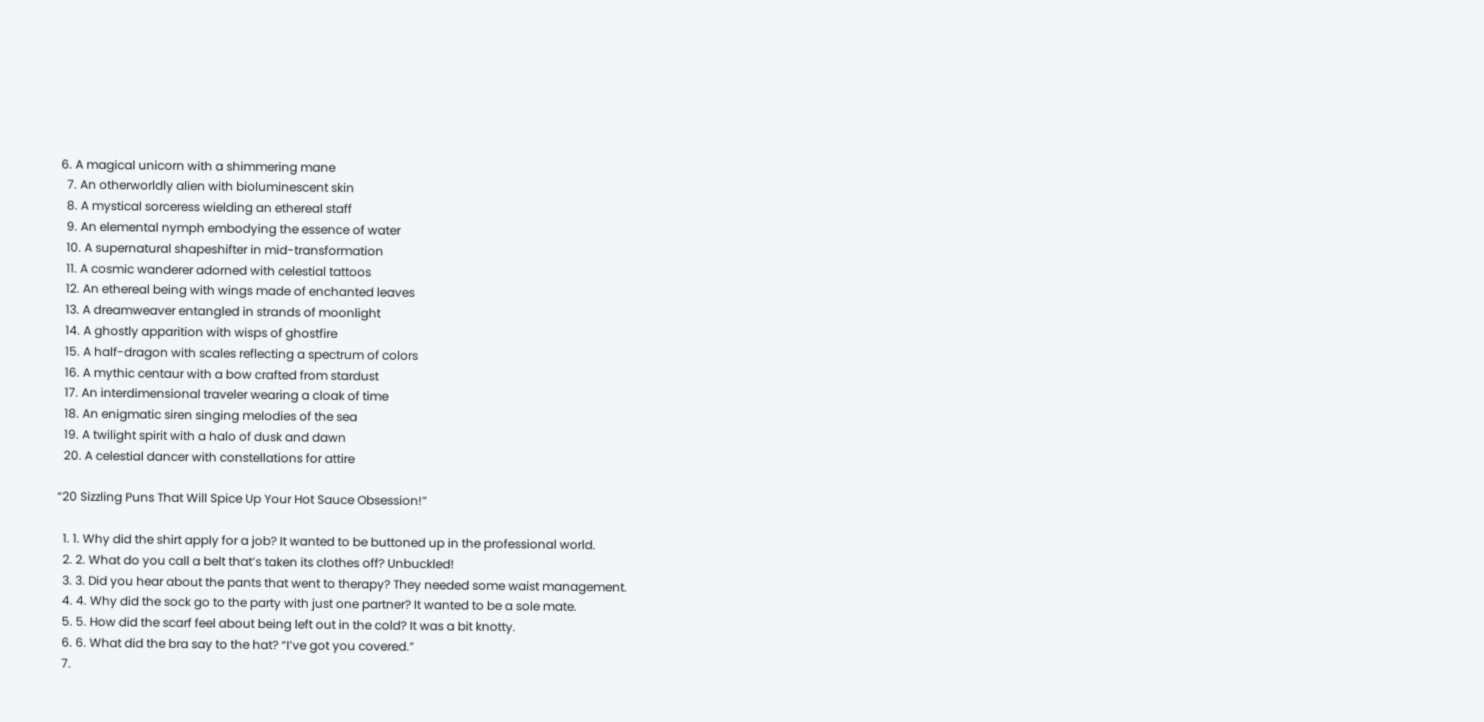6. A magical unicorn with a shimmering mane
  7. An otherworldly alien with bioluminescent skin
  8. A mystical sorceress wielding an ethereal staff
  9. An elemental nymph embodying the essence of water
  10. A supernatural shapeshifter in mid-transformation
  11. A cosmic wanderer adorned with celestial tattoos
  12. An ethereal being with wings made of enchanted leaves
  13. A dreamweaver entangled in strands of moonlight
  14. A ghostly apparition with wisps of ghostfire
  15. A half-dragon with scales reflecting a spectrum of colors
  16. A mythic centaur with a bow crafted from stardust
  17. An interdimensional traveler wearing a cloak of time
  18. An enigmatic siren singing melodies of the sea
  19. A twilight spirit with a halo of dusk and dawn
  20. A celestial dancer with constellations for attire

“20 Sizzling Puns That Will Spice Up Your Hot Sauce Obsession!”

  1. 1. Why did the shirt apply for a job? It wanted to be buttoned up in the professional world.
  2. 2. What do you call a belt that’s taken its clothes off? Unbuckled!
  3. 3. Did you hear about the pants that went to therapy? They needed some waist management.
  4. 4. Why did the sock go to the party with just one partner? It wanted to be a sole mate.
  5. 5. How did the scarf feel about being left out in the cold? It was a bit knotty.
  6. 6. What did the bra say to the hat? “I’ve got you covered.”
  7.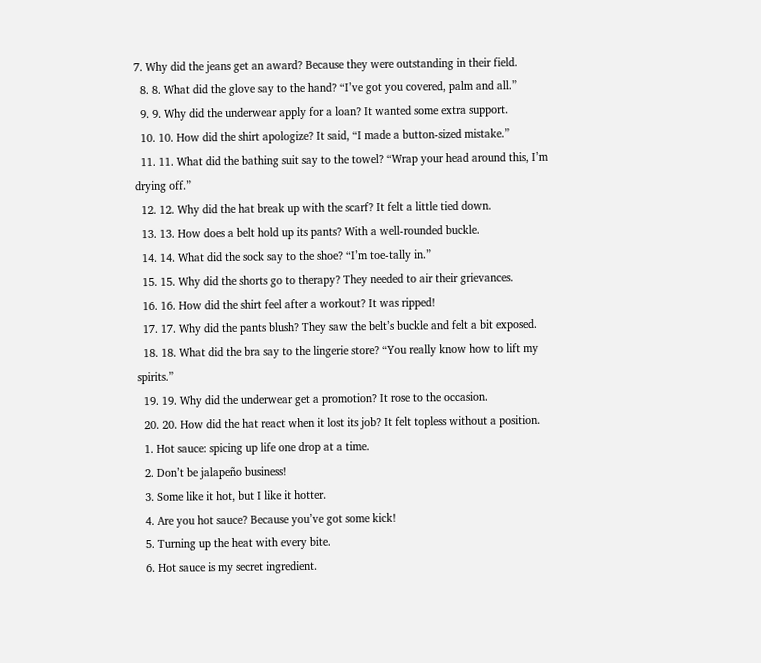7. Why did the jeans get an award? Because they were outstanding in their field.
  8. 8. What did the glove say to the hand? “I’ve got you covered, palm and all.”
  9. 9. Why did the underwear apply for a loan? It wanted some extra support.
  10. 10. How did the shirt apologize? It said, “I made a button-sized mistake.”
  11. 11. What did the bathing suit say to the towel? “Wrap your head around this, I’m drying off.”
  12. 12. Why did the hat break up with the scarf? It felt a little tied down.
  13. 13. How does a belt hold up its pants? With a well-rounded buckle.
  14. 14. What did the sock say to the shoe? “I’m toe-tally in.”
  15. 15. Why did the shorts go to therapy? They needed to air their grievances.
  16. 16. How did the shirt feel after a workout? It was ripped!
  17. 17. Why did the pants blush? They saw the belt’s buckle and felt a bit exposed.
  18. 18. What did the bra say to the lingerie store? “You really know how to lift my spirits.”
  19. 19. Why did the underwear get a promotion? It rose to the occasion.
  20. 20. How did the hat react when it lost its job? It felt topless without a position.
  1. Hot sauce: spicing up life one drop at a time.
  2. Don’t be jalapeño business!
  3. Some like it hot, but I like it hotter.
  4. Are you hot sauce? Because you’ve got some kick!
  5. Turning up the heat with every bite.
  6. Hot sauce is my secret ingredient.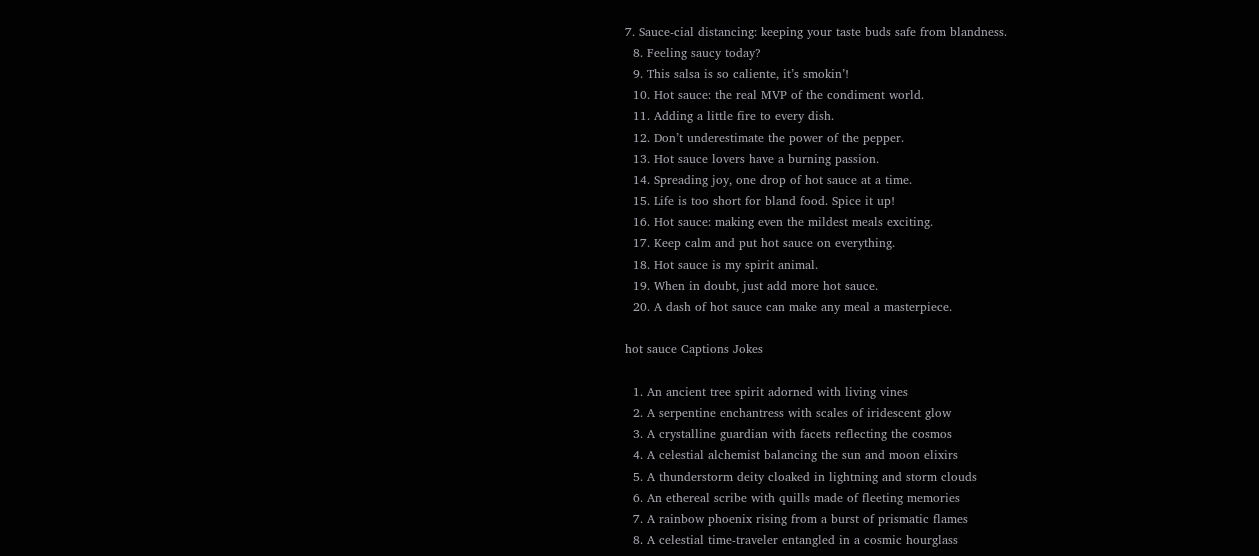7. Sauce-cial distancing: keeping your taste buds safe from blandness.
  8. Feeling saucy today?
  9. This salsa is so caliente, it’s smokin’!
  10. Hot sauce: the real MVP of the condiment world.
  11. Adding a little fire to every dish.
  12. Don’t underestimate the power of the pepper.
  13. Hot sauce lovers have a burning passion.
  14. Spreading joy, one drop of hot sauce at a time.
  15. Life is too short for bland food. Spice it up!
  16. Hot sauce: making even the mildest meals exciting.
  17. Keep calm and put hot sauce on everything.
  18. Hot sauce is my spirit animal.
  19. When in doubt, just add more hot sauce.
  20. A dash of hot sauce can make any meal a masterpiece.

hot sauce Captions Jokes

  1. An ancient tree spirit adorned with living vines
  2. A serpentine enchantress with scales of iridescent glow
  3. A crystalline guardian with facets reflecting the cosmos
  4. A celestial alchemist balancing the sun and moon elixirs
  5. A thunderstorm deity cloaked in lightning and storm clouds
  6. An ethereal scribe with quills made of fleeting memories
  7. A rainbow phoenix rising from a burst of prismatic flames
  8. A celestial time-traveler entangled in a cosmic hourglass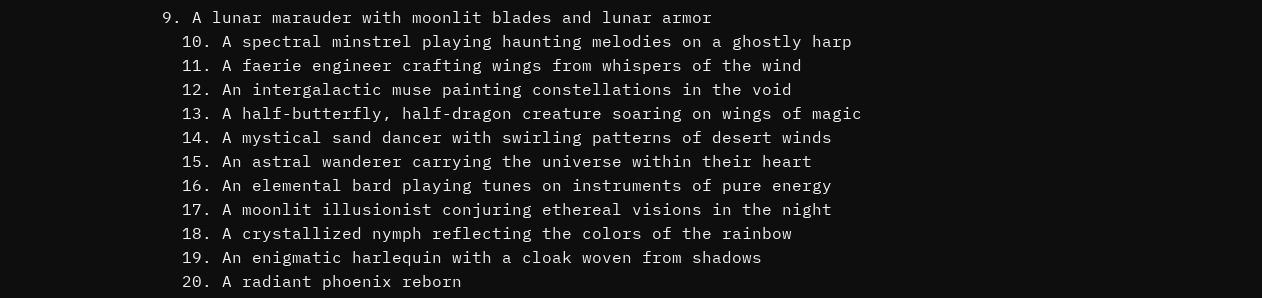9. A lunar marauder with moonlit blades and lunar armor
  10. A spectral minstrel playing haunting melodies on a ghostly harp
  11. A faerie engineer crafting wings from whispers of the wind
  12. An intergalactic muse painting constellations in the void
  13. A half-butterfly, half-dragon creature soaring on wings of magic
  14. A mystical sand dancer with swirling patterns of desert winds
  15. An astral wanderer carrying the universe within their heart
  16. An elemental bard playing tunes on instruments of pure energy
  17. A moonlit illusionist conjuring ethereal visions in the night
  18. A crystallized nymph reflecting the colors of the rainbow
  19. An enigmatic harlequin with a cloak woven from shadows
  20. A radiant phoenix reborn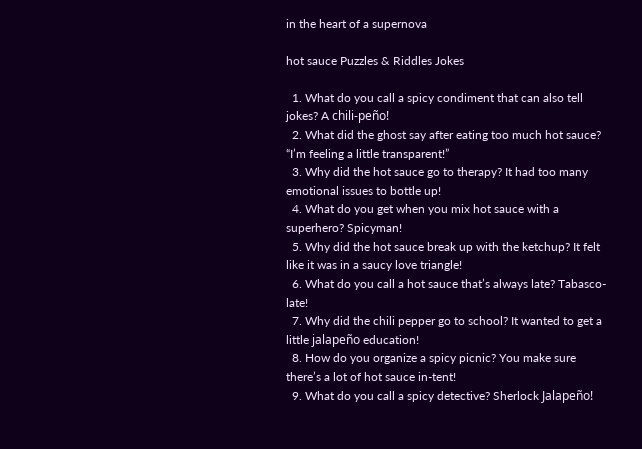in the heart of a supernova

hot sauce Puzzles & Riddles Jokes

  1. What do you call a spicy condiment that can also tell jokes? A chili-peño!
  2. What did the ghost say after eating too much hot sauce? “I’m feeling a little transparent!”
  3. Why did the hot sauce go to therapy? It had too many emotional issues to bottle up!
  4. What do you get when you mix hot sauce with a superhero? Spicyman!
  5. Why did the hot sauce break up with the ketchup? It felt like it was in a saucy love triangle!
  6. What do you call a hot sauce that’s always late? Tabasco-late!
  7. Why did the chili pepper go to school? It wanted to get a little jalapeño education!
  8. How do you organize a spicy picnic? You make sure there’s a lot of hot sauce in-tent!
  9. What do you call a spicy detective? Sherlock Jalapeño!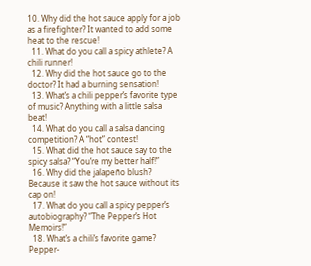10. Why did the hot sauce apply for a job as a firefighter? It wanted to add some heat to the rescue!
  11. What do you call a spicy athlete? A chili runner!
  12. Why did the hot sauce go to the doctor? It had a burning sensation!
  13. What’s a chili pepper’s favorite type of music? Anything with a little salsa beat!
  14. What do you call a salsa dancing competition? A “hot” contest!
  15. What did the hot sauce say to the spicy salsa? “You’re my better half!”
  16. Why did the jalapeño blush? Because it saw the hot sauce without its cap on!
  17. What do you call a spicy pepper’s autobiography? “The Pepper’s Hot Memoirs!”
  18. What’s a chili’s favorite game? Pepper-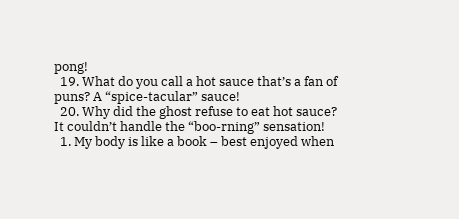pong!
  19. What do you call a hot sauce that’s a fan of puns? A “spice-tacular” sauce!
  20. Why did the ghost refuse to eat hot sauce? It couldn’t handle the “boo-rning” sensation!
  1. My body is like a book – best enjoyed when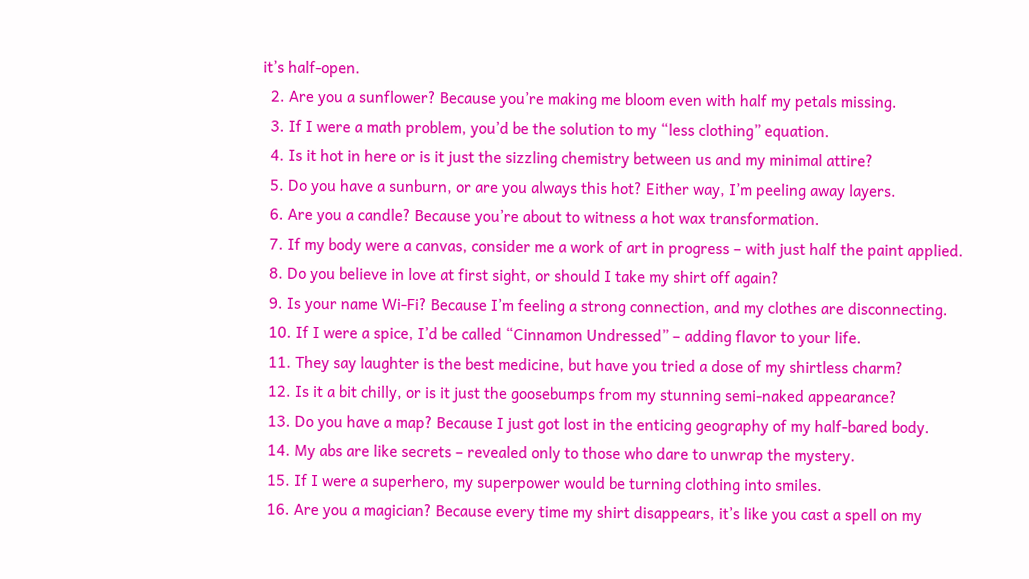it’s half-open.
  2. Are you a sunflower? Because you’re making me bloom even with half my petals missing.
  3. If I were a math problem, you’d be the solution to my “less clothing” equation.
  4. Is it hot in here or is it just the sizzling chemistry between us and my minimal attire?
  5. Do you have a sunburn, or are you always this hot? Either way, I’m peeling away layers.
  6. Are you a candle? Because you’re about to witness a hot wax transformation.
  7. If my body were a canvas, consider me a work of art in progress – with just half the paint applied.
  8. Do you believe in love at first sight, or should I take my shirt off again?
  9. Is your name Wi-Fi? Because I’m feeling a strong connection, and my clothes are disconnecting.
  10. If I were a spice, I’d be called “Cinnamon Undressed” – adding flavor to your life.
  11. They say laughter is the best medicine, but have you tried a dose of my shirtless charm?
  12. Is it a bit chilly, or is it just the goosebumps from my stunning semi-naked appearance?
  13. Do you have a map? Because I just got lost in the enticing geography of my half-bared body.
  14. My abs are like secrets – revealed only to those who dare to unwrap the mystery.
  15. If I were a superhero, my superpower would be turning clothing into smiles.
  16. Are you a magician? Because every time my shirt disappears, it’s like you cast a spell on my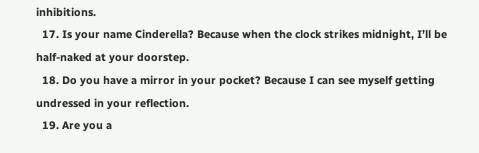inhibitions.
  17. Is your name Cinderella? Because when the clock strikes midnight, I’ll be half-naked at your doorstep.
  18. Do you have a mirror in your pocket? Because I can see myself getting undressed in your reflection.
  19. Are you a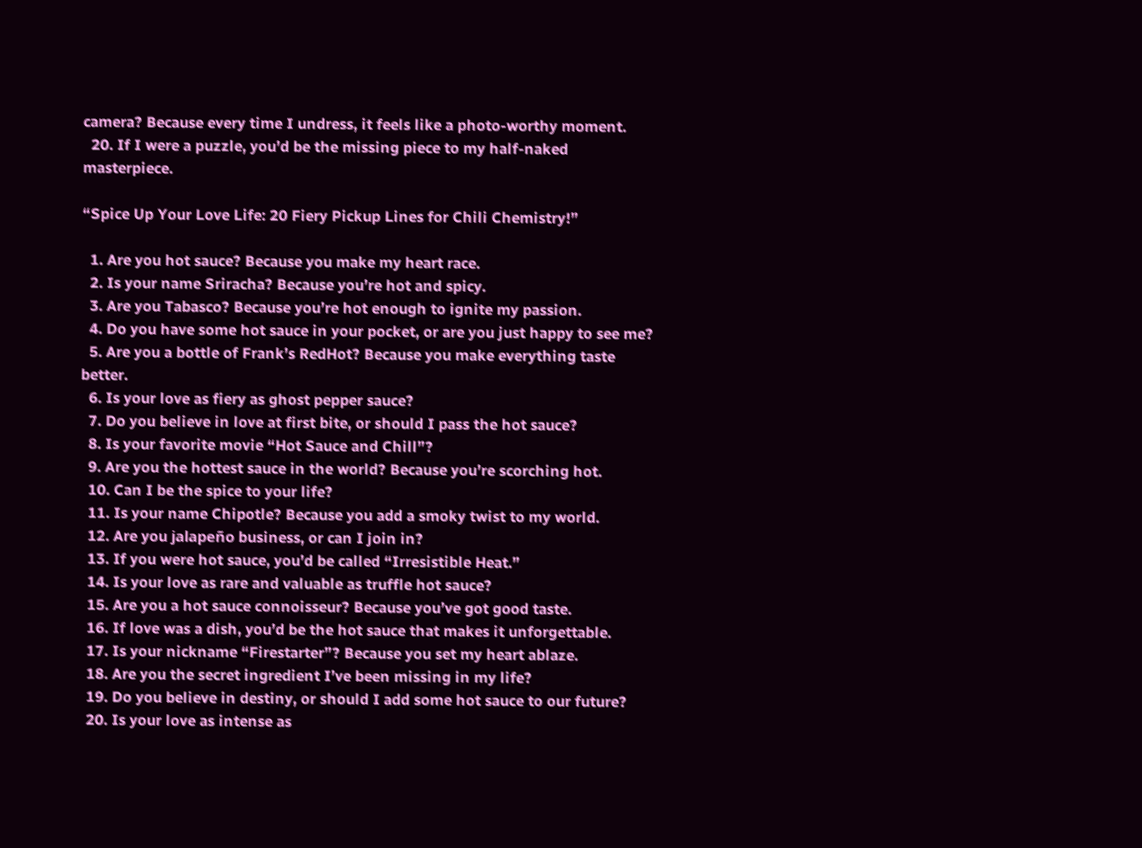camera? Because every time I undress, it feels like a photo-worthy moment.
  20. If I were a puzzle, you’d be the missing piece to my half-naked masterpiece.

“Spice Up Your Love Life: 20 Fiery Pickup Lines for Chili Chemistry!”

  1. Are you hot sauce? Because you make my heart race.
  2. Is your name Sriracha? Because you’re hot and spicy.
  3. Are you Tabasco? Because you’re hot enough to ignite my passion.
  4. Do you have some hot sauce in your pocket, or are you just happy to see me?
  5. Are you a bottle of Frank’s RedHot? Because you make everything taste better.
  6. Is your love as fiery as ghost pepper sauce?
  7. Do you believe in love at first bite, or should I pass the hot sauce?
  8. Is your favorite movie “Hot Sauce and Chill”?
  9. Are you the hottest sauce in the world? Because you’re scorching hot.
  10. Can I be the spice to your life?
  11. Is your name Chipotle? Because you add a smoky twist to my world.
  12. Are you jalapeño business, or can I join in?
  13. If you were hot sauce, you’d be called “Irresistible Heat.”
  14. Is your love as rare and valuable as truffle hot sauce?
  15. Are you a hot sauce connoisseur? Because you’ve got good taste.
  16. If love was a dish, you’d be the hot sauce that makes it unforgettable.
  17. Is your nickname “Firestarter”? Because you set my heart ablaze.
  18. Are you the secret ingredient I’ve been missing in my life?
  19. Do you believe in destiny, or should I add some hot sauce to our future?
  20. Is your love as intense as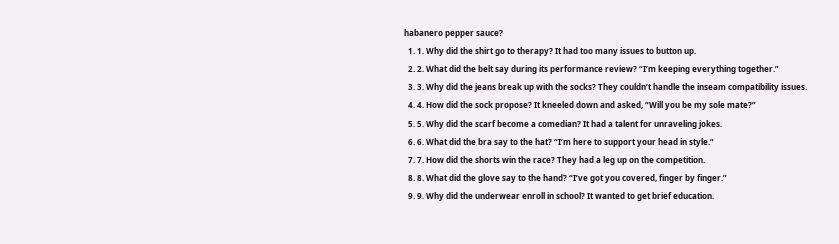habanero pepper sauce?
  1. 1. Why did the shirt go to therapy? It had too many issues to button up.
  2. 2. What did the belt say during its performance review? “I’m keeping everything together.”
  3. 3. Why did the jeans break up with the socks? They couldn’t handle the inseam compatibility issues.
  4. 4. How did the sock propose? It kneeled down and asked, “Will you be my sole mate?”
  5. 5. Why did the scarf become a comedian? It had a talent for unraveling jokes.
  6. 6. What did the bra say to the hat? “I’m here to support your head in style.”
  7. 7. How did the shorts win the race? They had a leg up on the competition.
  8. 8. What did the glove say to the hand? “I’ve got you covered, finger by finger.”
  9. 9. Why did the underwear enroll in school? It wanted to get brief education.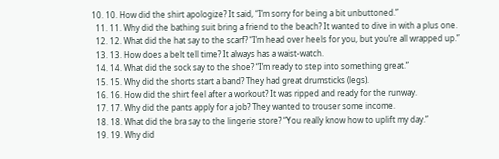10. 10. How did the shirt apologize? It said, “I’m sorry for being a bit unbuttoned.”
  11. 11. Why did the bathing suit bring a friend to the beach? It wanted to dive in with a plus one.
  12. 12. What did the hat say to the scarf? “I’m head over heels for you, but you’re all wrapped up.”
  13. 13. How does a belt tell time? It always has a waist-watch.
  14. 14. What did the sock say to the shoe? “I’m ready to step into something great.”
  15. 15. Why did the shorts start a band? They had great drumsticks (legs).
  16. 16. How did the shirt feel after a workout? It was ripped and ready for the runway.
  17. 17. Why did the pants apply for a job? They wanted to trouser some income.
  18. 18. What did the bra say to the lingerie store? “You really know how to uplift my day.”
  19. 19. Why did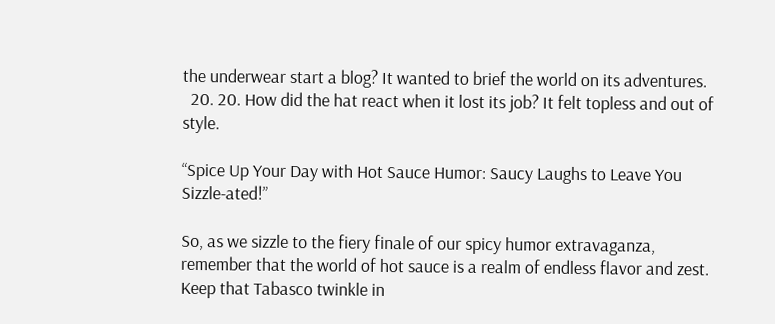the underwear start a blog? It wanted to brief the world on its adventures.
  20. 20. How did the hat react when it lost its job? It felt topless and out of style.

“Spice Up Your Day with Hot Sauce Humor: Saucy Laughs to Leave You Sizzle-ated!”

So, as we sizzle to the fiery finale of our spicy humor extravaganza, remember that the world of hot sauce is a realm of endless flavor and zest. Keep that Tabasco twinkle in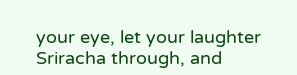your eye, let your laughter Sriracha through, and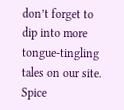don’t forget to dip into more tongue-tingling tales on our site. Spice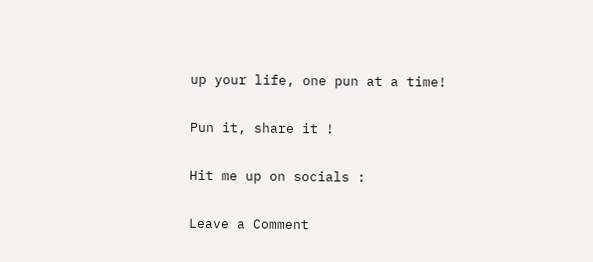up your life, one pun at a time!

Pun it, share it !

Hit me up on socials :

Leave a Comment